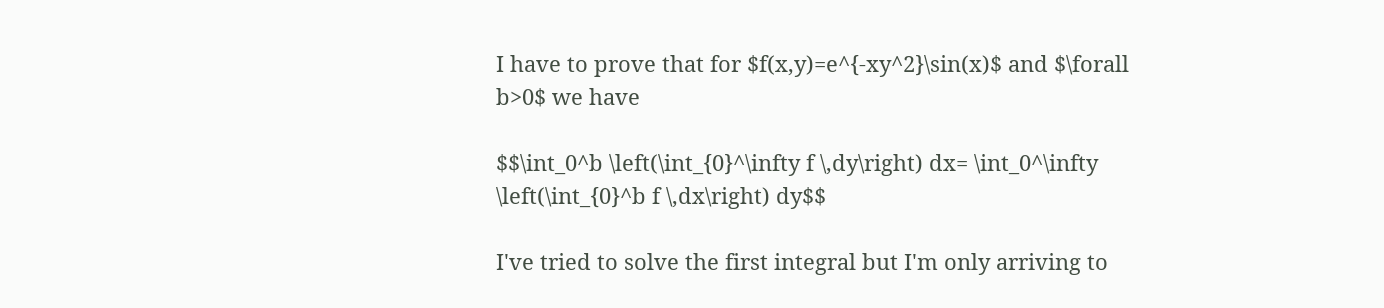I have to prove that for $f(x,y)=e^{-xy^2}\sin(x)$ and $\forall b>0$ we have

$$\int_0^b \left(\int_{0}^\infty f \,dy\right) dx= \int_0^\infty \left(\int_{0}^b f \,dx\right) dy$$

I've tried to solve the first integral but I'm only arriving to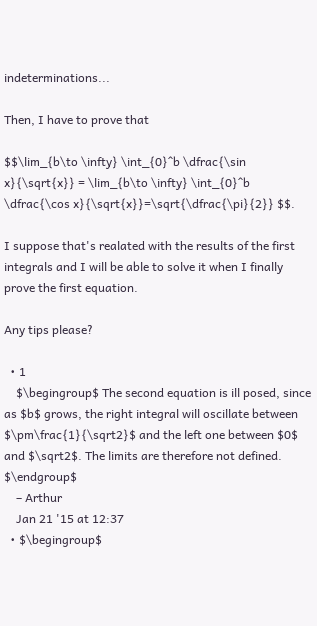indeterminations...

Then, I have to prove that

$$\lim_{b\to \infty} \int_{0}^b \dfrac{\sin x}{\sqrt{x}} = \lim_{b\to \infty} \int_{0}^b \dfrac{\cos x}{\sqrt{x}}=\sqrt{\dfrac{\pi}{2}} $$.

I suppose that's realated with the results of the first integrals and I will be able to solve it when I finally prove the first equation.

Any tips please?

  • 1
    $\begingroup$ The second equation is ill posed, since as $b$ grows, the right integral will oscillate between $\pm\frac{1}{\sqrt2}$ and the left one between $0$ and $\sqrt2$. The limits are therefore not defined. $\endgroup$
    – Arthur
    Jan 21 '15 at 12:37
  • $\begingroup$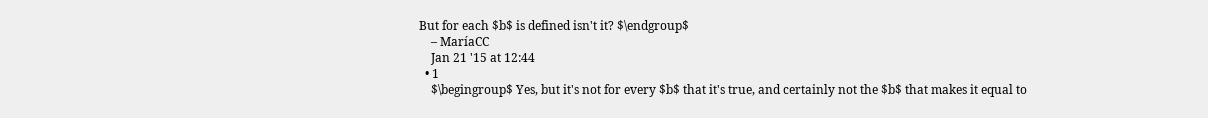But for each $b$ is defined isn't it? $\endgroup$
    – MaríaCC
    Jan 21 '15 at 12:44
  • 1
    $\begingroup$ Yes, but it's not for every $b$ that it's true, and certainly not the $b$ that makes it equal to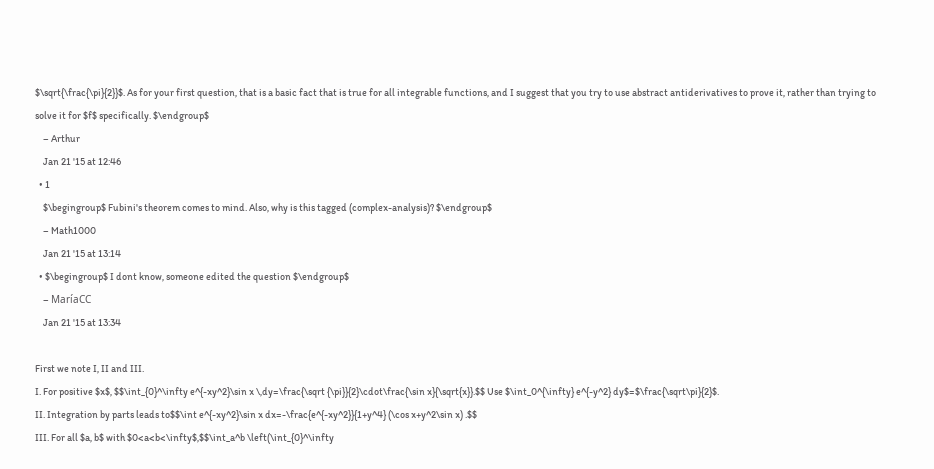$\sqrt{\frac{\pi}{2}}$. As for your first question, that is a basic fact that is true for all integrable functions, and I suggest that you try to use abstract antiderivatives to prove it, rather than trying to solve it for $f$ specifically. $\endgroup$
    – Arthur
    Jan 21 '15 at 12:46
  • 1
    $\begingroup$ Fubini's theorem comes to mind. Also, why is this tagged (complex-analysis)? $\endgroup$
    – Math1000
    Jan 21 '15 at 13:14
  • $\begingroup$ I dont know, someone edited the question $\endgroup$
    – MaríaCC
    Jan 21 '15 at 13:34

First we note I, II and III.
I. For positive $x$, $$\int_{0}^\infty e^{-xy^2}\sin x \,dy=\frac{\sqrt {\pi}}{2}\cdot\frac{\sin x}{\sqrt{x}}.$$ Use $\int_0^{\infty} e^{-y^2} dy$=$\frac{\sqrt\pi}{2}$.
II. Integration by parts leads to$$\int e^{-xy^2}\sin x dx=-\frac{e^{-xy^2}}{1+y^4} (\cos x+y^2\sin x) .$$
III. For all $a, b$ with $0<a<b<\infty$,$$\int_a^b \left(\int_{0}^\infty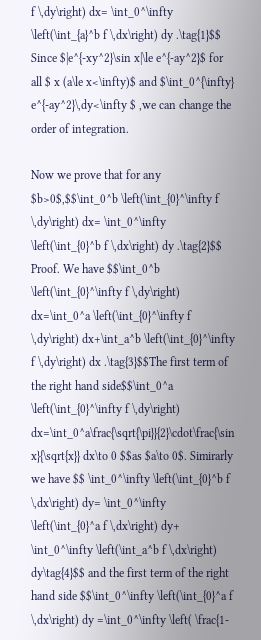f \,dy\right) dx= \int_0^\infty \left(\int_{a}^b f \,dx\right) dy .\tag{1}$$ Since $|e^{-xy^2}\sin x|\le e^{-ay^2}$ for all $ x (a\le x<\infty)$ and $\int_0^{\infty} e^{-ay^2}\,dy<\infty $ ,we can change the order of integration.

Now we prove that for any $b>0$,$$\int_0^b \left(\int_{0}^\infty f \,dy\right) dx= \int_0^\infty \left(\int_{0}^b f \,dx\right) dy .\tag{2}$$ Proof. We have $$\int_0^b \left(\int_{0}^\infty f \,dy\right) dx=\int_0^a \left(\int_{0}^\infty f \,dy\right) dx+\int_a^b \left(\int_{0}^\infty f \,dy\right) dx .\tag{3}$$The first term of the right hand side$$\int_0^a \left(\int_{0}^\infty f \,dy\right) dx=\int_0^a\frac{\sqrt{\pi}}{2}\cdot\frac{\sin x}{\sqrt{x}} dx\to 0 $$as $a\to 0$. Simirarly we have $$ \int_0^\infty \left(\int_{0}^b f \,dx\right) dy= \int_0^\infty \left(\int_{0}^a f \,dx\right) dy+ \int_0^\infty \left(\int_a^b f \,dx\right) dy\tag{4}$$ and the first term of the right hand side $$\int_0^\infty \left(\int_{0}^a f \,dx\right) dy =\int_0^\infty \left( \frac{1-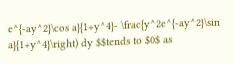e^{-ay^2}\cos a}{1+y^4}- \frac{y^2e^{-ay^2}\sin a}{1+y^4}\right) dy $$tends to $0$ as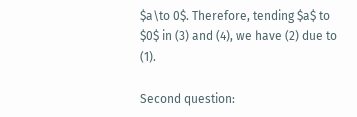$a\to 0$. Therefore, tending $a$ to $0$ in (3) and (4), we have (2) due to (1).

Second question: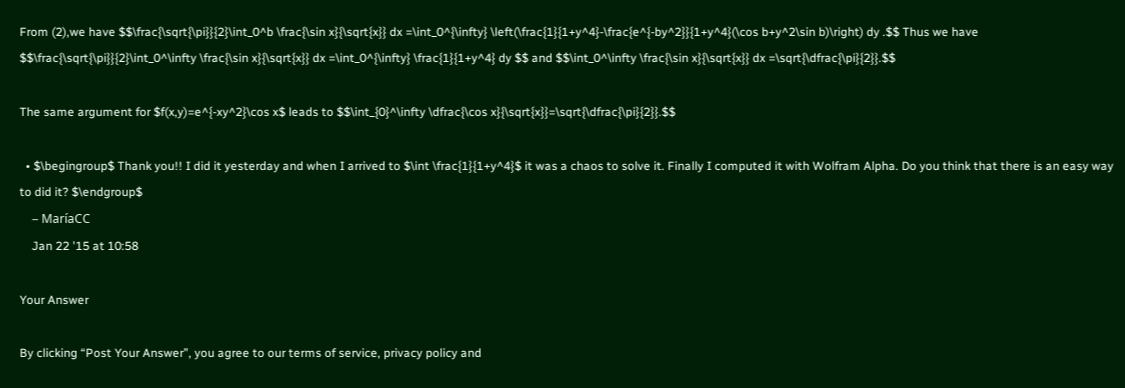From (2),we have $$\frac{\sqrt{\pi}}{2}\int_0^b \frac{\sin x}{\sqrt{x}} dx =\int_0^{\infty} \left(\frac{1}{1+y^4}-\frac{e^{-by^2}}{1+y^4}(\cos b+y^2\sin b)\right) dy .$$ Thus we have $$\frac{\sqrt{\pi}}{2}\int_0^\infty \frac{\sin x}{\sqrt{x}} dx =\int_0^{\infty} \frac{1}{1+y^4} dy $$ and $$\int_0^\infty \frac{\sin x}{\sqrt{x}} dx =\sqrt{\dfrac{\pi}{2}}.$$

The same argument for $f(x,y)=e^{-xy^2}\cos x$ leads to $$\int_{0}^\infty \dfrac{\cos x}{\sqrt{x}}=\sqrt{\dfrac{\pi}{2}}.$$

  • $\begingroup$ Thank you!! I did it yesterday and when I arrived to $\int \frac{1}{1+y^4}$ it was a chaos to solve it. Finally I computed it with Wolfram Alpha. Do you think that there is an easy way to did it? $\endgroup$
    – MaríaCC
    Jan 22 '15 at 10:58

Your Answer

By clicking “Post Your Answer”, you agree to our terms of service, privacy policy and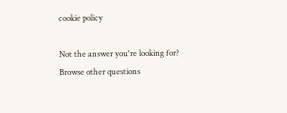cookie policy

Not the answer you're looking for? Browse other questions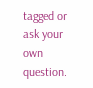tagged or ask your own question.